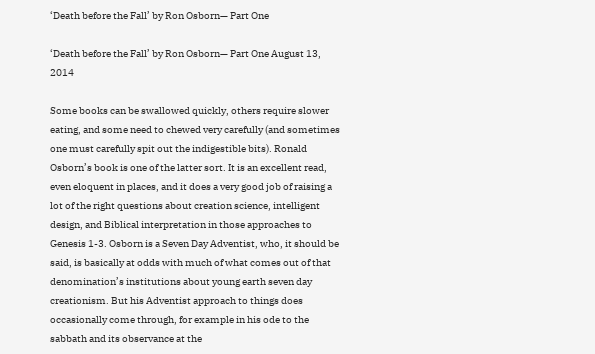‘Death before the Fall’ by Ron Osborn— Part One

‘Death before the Fall’ by Ron Osborn— Part One August 13, 2014

Some books can be swallowed quickly, others require slower eating, and some need to chewed very carefully (and sometimes one must carefully spit out the indigestible bits). Ronald Osborn’s book is one of the latter sort. It is an excellent read, even eloquent in places, and it does a very good job of raising a lot of the right questions about creation science, intelligent design, and Biblical interpretation in those approaches to Genesis 1-3. Osborn is a Seven Day Adventist, who, it should be said, is basically at odds with much of what comes out of that denomination’s institutions about young earth seven day creationism. But his Adventist approach to things does occasionally come through, for example in his ode to the sabbath and its observance at the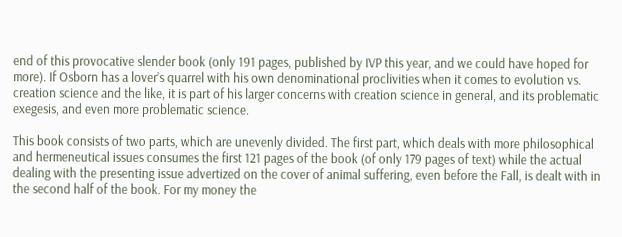end of this provocative slender book (only 191 pages, published by IVP this year, and we could have hoped for more). If Osborn has a lover’s quarrel with his own denominational proclivities when it comes to evolution vs. creation science and the like, it is part of his larger concerns with creation science in general, and its problematic exegesis, and even more problematic science.

This book consists of two parts, which are unevenly divided. The first part, which deals with more philosophical and hermeneutical issues consumes the first 121 pages of the book (of only 179 pages of text) while the actual dealing with the presenting issue advertized on the cover of animal suffering, even before the Fall, is dealt with in the second half of the book. For my money the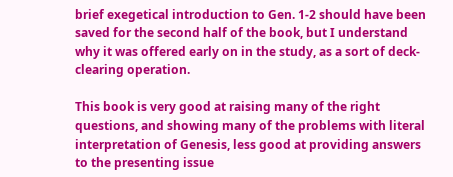brief exegetical introduction to Gen. 1-2 should have been saved for the second half of the book, but I understand why it was offered early on in the study, as a sort of deck-clearing operation.

This book is very good at raising many of the right questions, and showing many of the problems with literal interpretation of Genesis, less good at providing answers to the presenting issue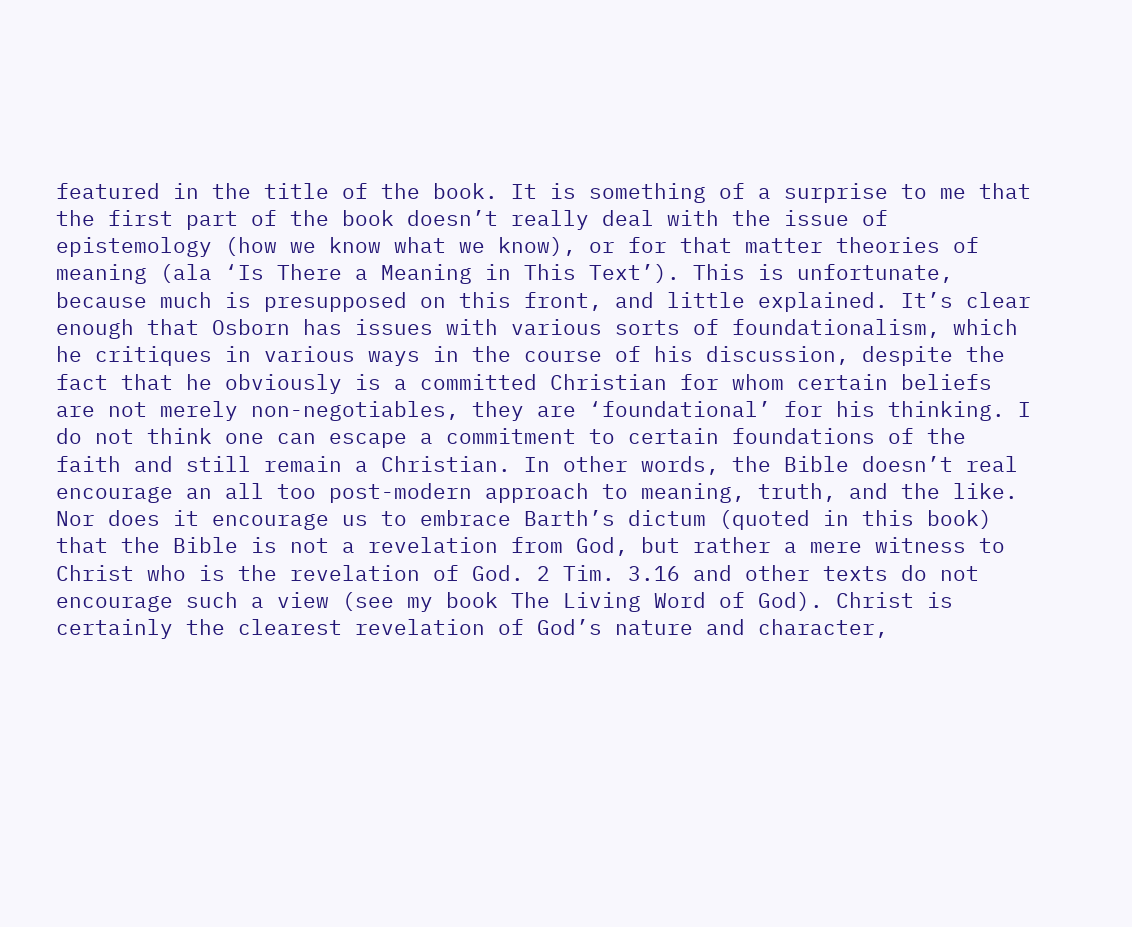featured in the title of the book. It is something of a surprise to me that the first part of the book doesn’t really deal with the issue of epistemology (how we know what we know), or for that matter theories of meaning (ala ‘Is There a Meaning in This Text’). This is unfortunate, because much is presupposed on this front, and little explained. It’s clear enough that Osborn has issues with various sorts of foundationalism, which he critiques in various ways in the course of his discussion, despite the fact that he obviously is a committed Christian for whom certain beliefs are not merely non-negotiables, they are ‘foundational’ for his thinking. I do not think one can escape a commitment to certain foundations of the faith and still remain a Christian. In other words, the Bible doesn’t real encourage an all too post-modern approach to meaning, truth, and the like. Nor does it encourage us to embrace Barth’s dictum (quoted in this book) that the Bible is not a revelation from God, but rather a mere witness to Christ who is the revelation of God. 2 Tim. 3.16 and other texts do not encourage such a view (see my book The Living Word of God). Christ is certainly the clearest revelation of God’s nature and character,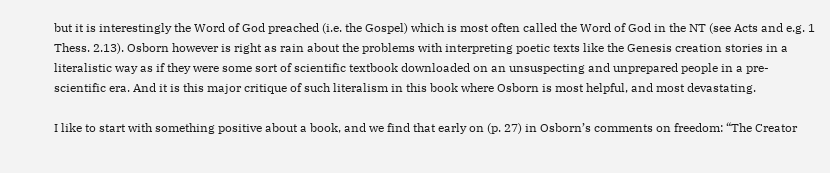but it is interestingly the Word of God preached (i.e. the Gospel) which is most often called the Word of God in the NT (see Acts and e.g. 1 Thess. 2.13). Osborn however is right as rain about the problems with interpreting poetic texts like the Genesis creation stories in a literalistic way as if they were some sort of scientific textbook downloaded on an unsuspecting and unprepared people in a pre-scientific era. And it is this major critique of such literalism in this book where Osborn is most helpful, and most devastating.

I like to start with something positive about a book, and we find that early on (p. 27) in Osborn’s comments on freedom: “The Creator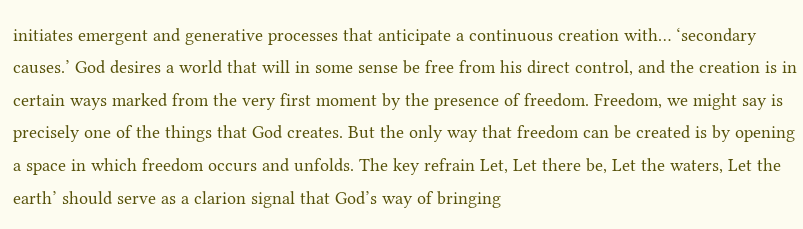initiates emergent and generative processes that anticipate a continuous creation with… ‘secondary causes.’ God desires a world that will in some sense be free from his direct control, and the creation is in certain ways marked from the very first moment by the presence of freedom. Freedom, we might say is precisely one of the things that God creates. But the only way that freedom can be created is by opening a space in which freedom occurs and unfolds. The key refrain Let, Let there be, Let the waters, Let the earth’ should serve as a clarion signal that God’s way of bringing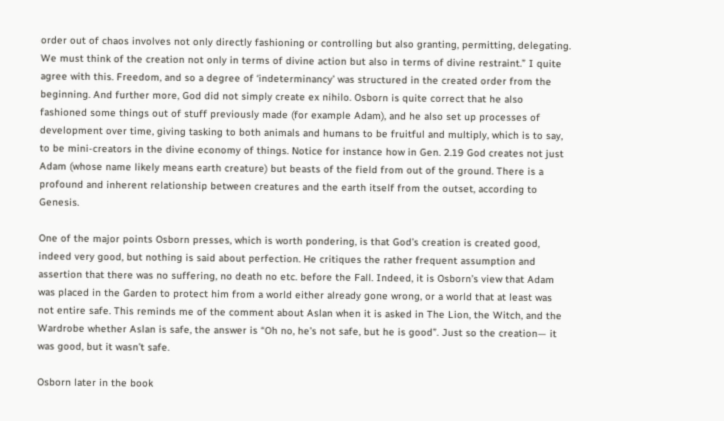order out of chaos involves not only directly fashioning or controlling but also granting, permitting, delegating. We must think of the creation not only in terms of divine action but also in terms of divine restraint.” I quite agree with this. Freedom, and so a degree of ‘indeterminancy’ was structured in the created order from the beginning. And further more, God did not simply create ex nihilo. Osborn is quite correct that he also fashioned some things out of stuff previously made (for example Adam), and he also set up processes of development over time, giving tasking to both animals and humans to be fruitful and multiply, which is to say, to be mini-creators in the divine economy of things. Notice for instance how in Gen. 2.19 God creates not just Adam (whose name likely means earth creature) but beasts of the field from out of the ground. There is a profound and inherent relationship between creatures and the earth itself from the outset, according to Genesis.

One of the major points Osborn presses, which is worth pondering, is that God’s creation is created good, indeed very good, but nothing is said about perfection. He critiques the rather frequent assumption and assertion that there was no suffering, no death no etc. before the Fall. Indeed, it is Osborn’s view that Adam was placed in the Garden to protect him from a world either already gone wrong, or a world that at least was not entire safe. This reminds me of the comment about Aslan when it is asked in The Lion, the Witch, and the Wardrobe whether Aslan is safe, the answer is “Oh no, he’s not safe, but he is good”. Just so the creation— it was good, but it wasn’t safe.

Osborn later in the book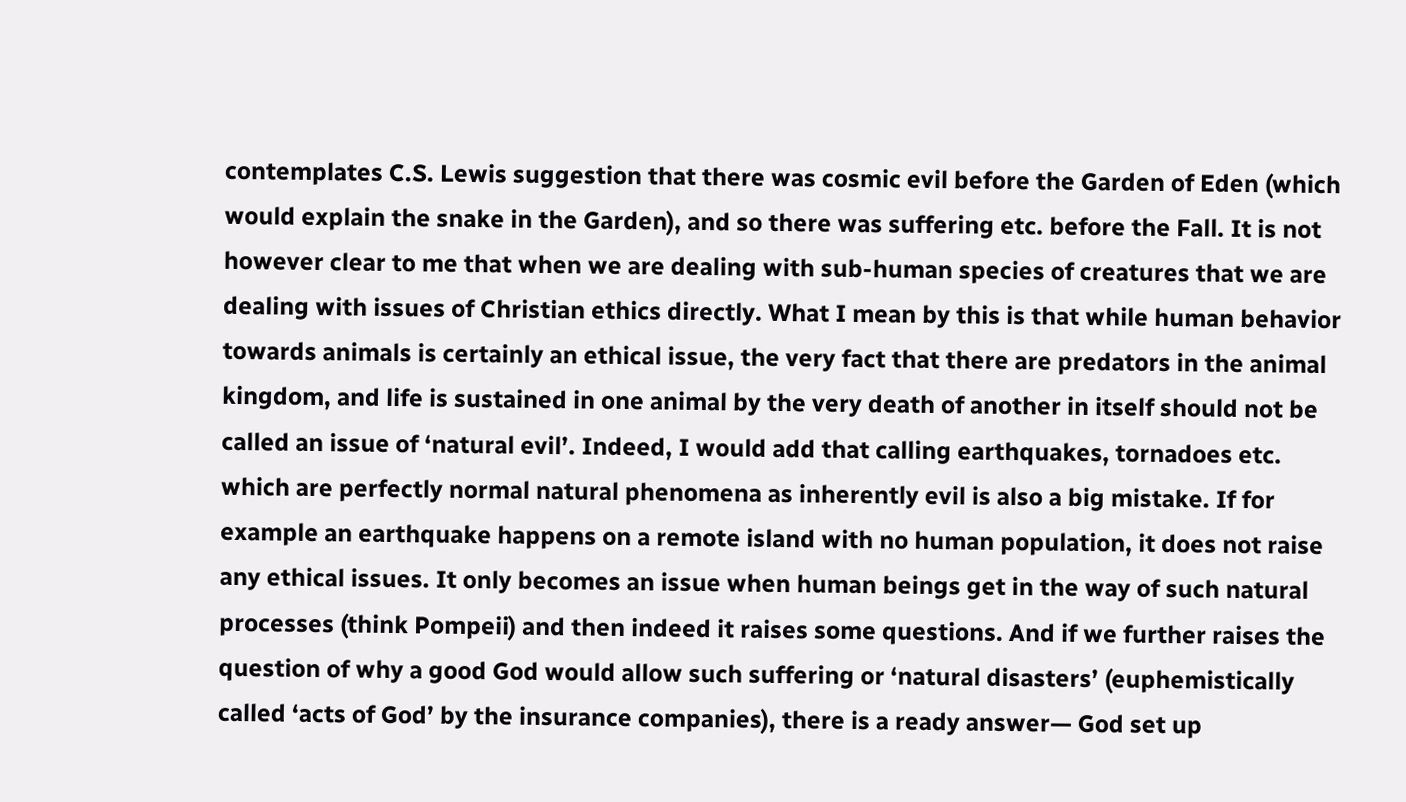contemplates C.S. Lewis suggestion that there was cosmic evil before the Garden of Eden (which would explain the snake in the Garden), and so there was suffering etc. before the Fall. It is not however clear to me that when we are dealing with sub-human species of creatures that we are dealing with issues of Christian ethics directly. What I mean by this is that while human behavior towards animals is certainly an ethical issue, the very fact that there are predators in the animal kingdom, and life is sustained in one animal by the very death of another in itself should not be called an issue of ‘natural evil’. Indeed, I would add that calling earthquakes, tornadoes etc. which are perfectly normal natural phenomena as inherently evil is also a big mistake. If for example an earthquake happens on a remote island with no human population, it does not raise any ethical issues. It only becomes an issue when human beings get in the way of such natural processes (think Pompeii) and then indeed it raises some questions. And if we further raises the question of why a good God would allow such suffering or ‘natural disasters’ (euphemistically called ‘acts of God’ by the insurance companies), there is a ready answer— God set up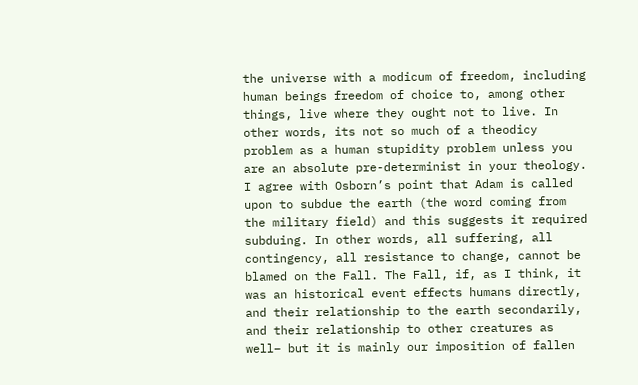the universe with a modicum of freedom, including human beings freedom of choice to, among other things, live where they ought not to live. In other words, its not so much of a theodicy problem as a human stupidity problem unless you are an absolute pre-determinist in your theology. I agree with Osborn’s point that Adam is called upon to subdue the earth (the word coming from the military field) and this suggests it required subduing. In other words, all suffering, all contingency, all resistance to change, cannot be blamed on the Fall. The Fall, if, as I think, it was an historical event effects humans directly, and their relationship to the earth secondarily, and their relationship to other creatures as well– but it is mainly our imposition of fallen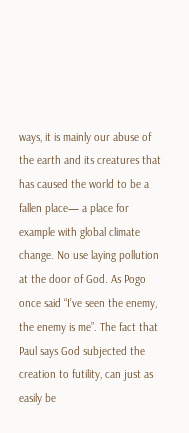ways, it is mainly our abuse of the earth and its creatures that has caused the world to be a fallen place— a place for example with global climate change. No use laying pollution at the door of God. As Pogo once said “I’ve seen the enemy, the enemy is me”. The fact that Paul says God subjected the creation to futility, can just as easily be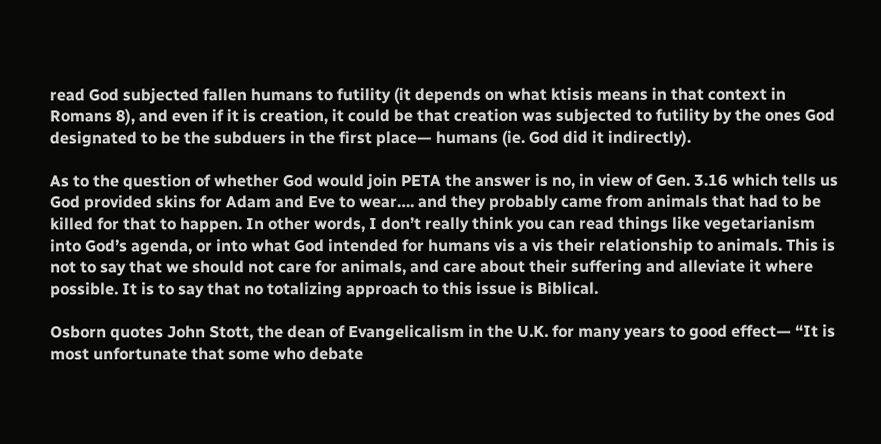read God subjected fallen humans to futility (it depends on what ktisis means in that context in Romans 8), and even if it is creation, it could be that creation was subjected to futility by the ones God designated to be the subduers in the first place— humans (ie. God did it indirectly).

As to the question of whether God would join PETA the answer is no, in view of Gen. 3.16 which tells us God provided skins for Adam and Eve to wear…. and they probably came from animals that had to be killed for that to happen. In other words, I don’t really think you can read things like vegetarianism into God’s agenda, or into what God intended for humans vis a vis their relationship to animals. This is not to say that we should not care for animals, and care about their suffering and alleviate it where possible. It is to say that no totalizing approach to this issue is Biblical.

Osborn quotes John Stott, the dean of Evangelicalism in the U.K. for many years to good effect— “It is most unfortunate that some who debate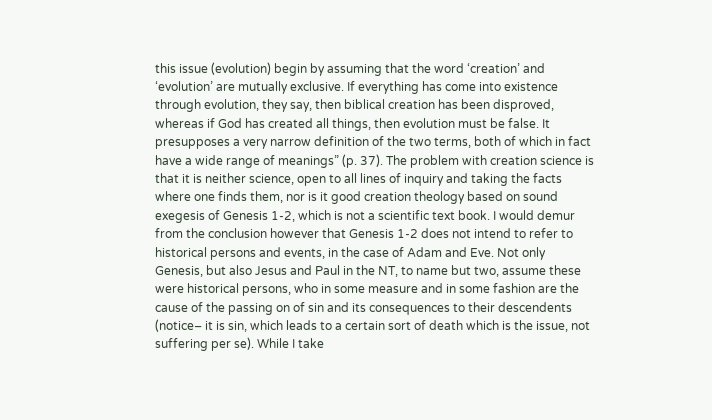this issue (evolution) begin by assuming that the word ‘creation’ and ‘evolution’ are mutually exclusive. If everything has come into existence through evolution, they say, then biblical creation has been disproved, whereas if God has created all things, then evolution must be false. It presupposes a very narrow definition of the two terms, both of which in fact have a wide range of meanings” (p. 37). The problem with creation science is that it is neither science, open to all lines of inquiry and taking the facts where one finds them, nor is it good creation theology based on sound exegesis of Genesis 1-2, which is not a scientific text book. I would demur from the conclusion however that Genesis 1-2 does not intend to refer to historical persons and events, in the case of Adam and Eve. Not only Genesis, but also Jesus and Paul in the NT, to name but two, assume these were historical persons, who in some measure and in some fashion are the cause of the passing on of sin and its consequences to their descendents (notice– it is sin, which leads to a certain sort of death which is the issue, not suffering per se). While I take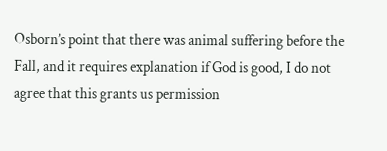Osborn’s point that there was animal suffering before the Fall, and it requires explanation if God is good, I do not agree that this grants us permission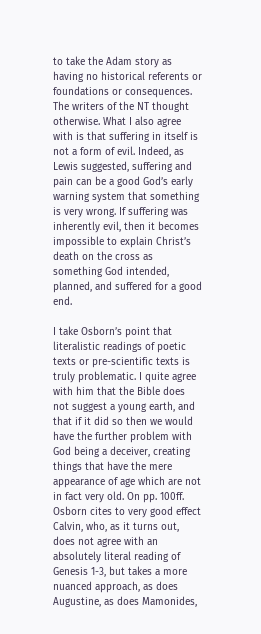to take the Adam story as having no historical referents or foundations or consequences. The writers of the NT thought otherwise. What I also agree with is that suffering in itself is not a form of evil. Indeed, as Lewis suggested, suffering and pain can be a good God’s early warning system that something is very wrong. If suffering was inherently evil, then it becomes impossible to explain Christ’s death on the cross as something God intended, planned, and suffered for a good end.

I take Osborn’s point that literalistic readings of poetic texts or pre-scientific texts is truly problematic. I quite agree with him that the Bible does not suggest a young earth, and that if it did so then we would have the further problem with God being a deceiver, creating things that have the mere appearance of age which are not in fact very old. On pp. 100ff. Osborn cites to very good effect Calvin, who, as it turns out, does not agree with an absolutely literal reading of Genesis 1-3, but takes a more nuanced approach, as does Augustine, as does Mamonides,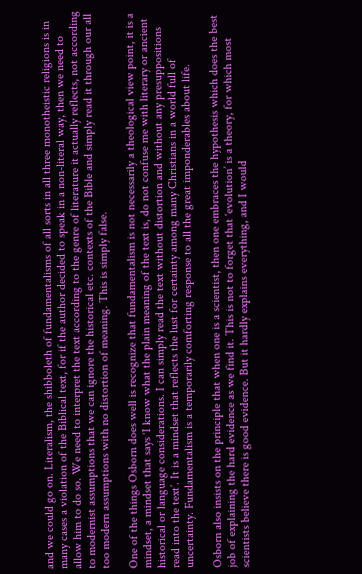and we could go on. Literalism, the shibboleth of fundamentalisms of all sorts in all three monotheistic religions is in many cases a violation of the Biblical text, for if the author decided to speak in a non-literal way, then we need to allow him to do so. We need to interpret the text according to the genre of literature it actually reflects, not according to modernist assumptions that we can ignore the historical etc. contexts of the Bible and simply read it through our all too modern assumptions with no distortion of meaning. This is simply false.

One of the things Osborn does well is recognize that fundamentalism is not necessarily a theological view point, it is a mindset, a mindset that says ‘I know what the plain meaning of the text is, do not confuse me with literary or ancient historical or language considerations. I can simply read the text without distortion and without any presuppositions read into the text’. It is a mindset that reflects the lust for certainty among many Christians in a world full of uncertainty. Fundamentalism is a temporarily comforting response to all the great imponderables about life.

Osborn also insists on the principle that when one is a scientist, then one embraces the hypothesis which does the best job of explaining the hard evidence as we find it. This is not to forget that ‘evolution’ is a theory, for which most scientists believe there is good evidence. But it hardly explains everything, and I would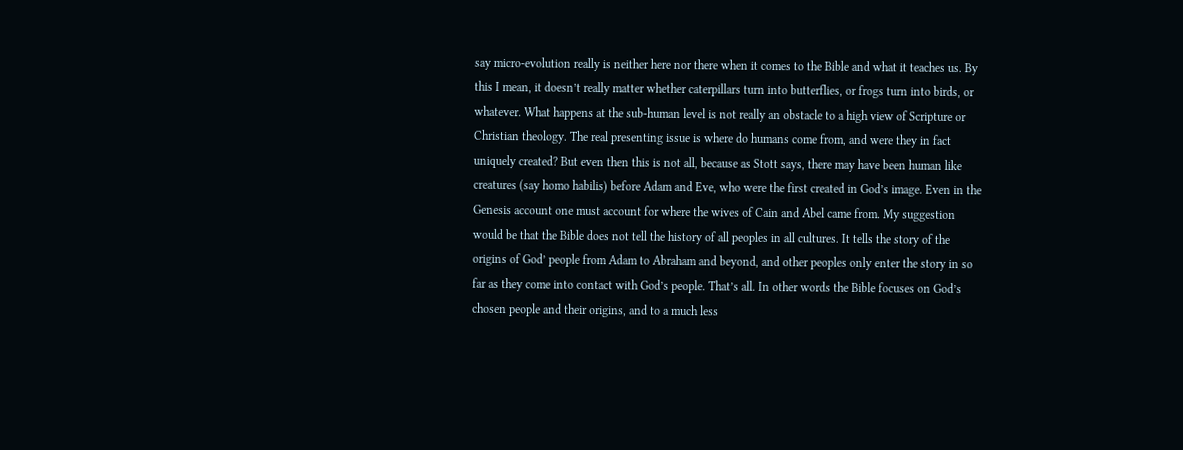say micro-evolution really is neither here nor there when it comes to the Bible and what it teaches us. By this I mean, it doesn’t really matter whether caterpillars turn into butterflies, or frogs turn into birds, or whatever. What happens at the sub-human level is not really an obstacle to a high view of Scripture or Christian theology. The real presenting issue is where do humans come from, and were they in fact uniquely created? But even then this is not all, because as Stott says, there may have been human like creatures (say homo habilis) before Adam and Eve, who were the first created in God’s image. Even in the Genesis account one must account for where the wives of Cain and Abel came from. My suggestion would be that the Bible does not tell the history of all peoples in all cultures. It tells the story of the origins of God’ people from Adam to Abraham and beyond, and other peoples only enter the story in so far as they come into contact with God’s people. That’s all. In other words the Bible focuses on God’s chosen people and their origins, and to a much less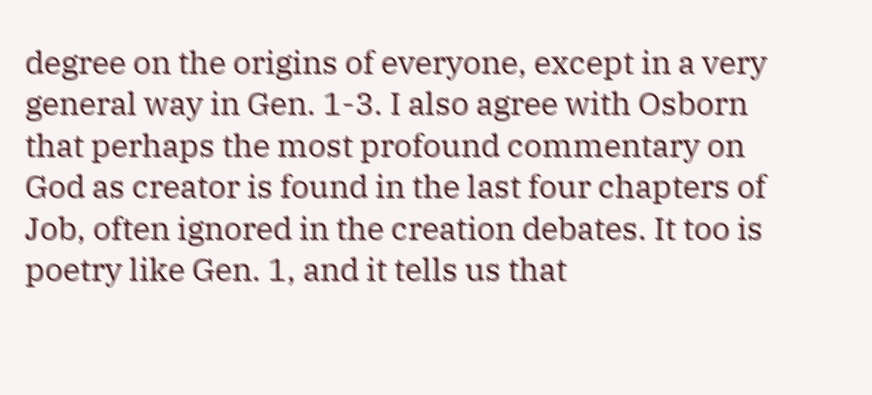degree on the origins of everyone, except in a very general way in Gen. 1-3. I also agree with Osborn that perhaps the most profound commentary on God as creator is found in the last four chapters of Job, often ignored in the creation debates. It too is poetry like Gen. 1, and it tells us that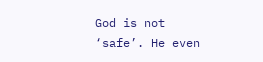God is not ‘safe’. He even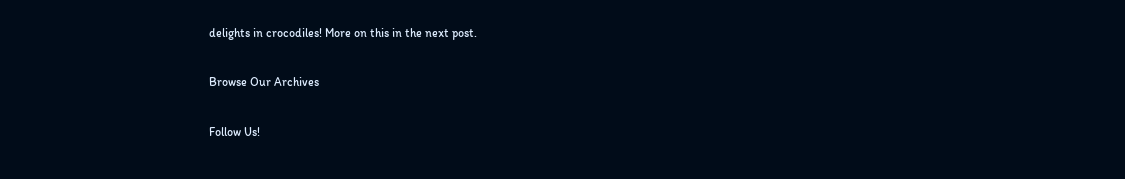delights in crocodiles! More on this in the next post.

Browse Our Archives

Follow Us!